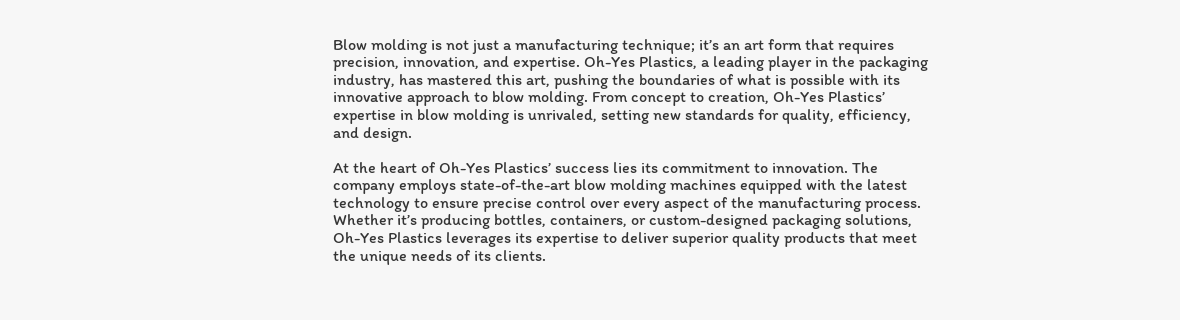Blow molding is not just a manufacturing technique; it’s an art form that requires precision, innovation, and expertise. Oh-Yes Plastics, a leading player in the packaging industry, has mastered this art, pushing the boundaries of what is possible with its innovative approach to blow molding. From concept to creation, Oh-Yes Plastics’ expertise in blow molding is unrivaled, setting new standards for quality, efficiency, and design.

At the heart of Oh-Yes Plastics’ success lies its commitment to innovation. The company employs state-of-the-art blow molding machines equipped with the latest technology to ensure precise control over every aspect of the manufacturing process. Whether it’s producing bottles, containers, or custom-designed packaging solutions, Oh-Yes Plastics leverages its expertise to deliver superior quality products that meet the unique needs of its clients.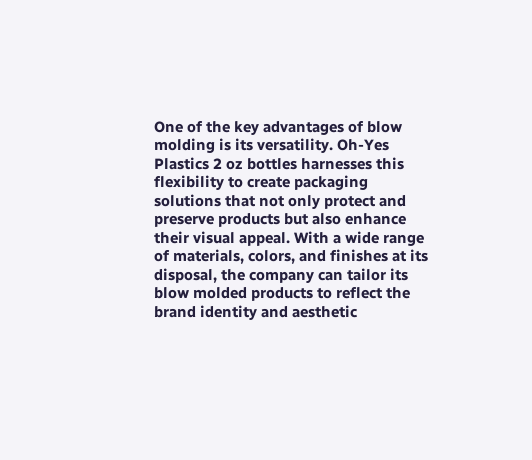One of the key advantages of blow molding is its versatility. Oh-Yes Plastics 2 oz bottles harnesses this flexibility to create packaging solutions that not only protect and preserve products but also enhance their visual appeal. With a wide range of materials, colors, and finishes at its disposal, the company can tailor its blow molded products to reflect the brand identity and aesthetic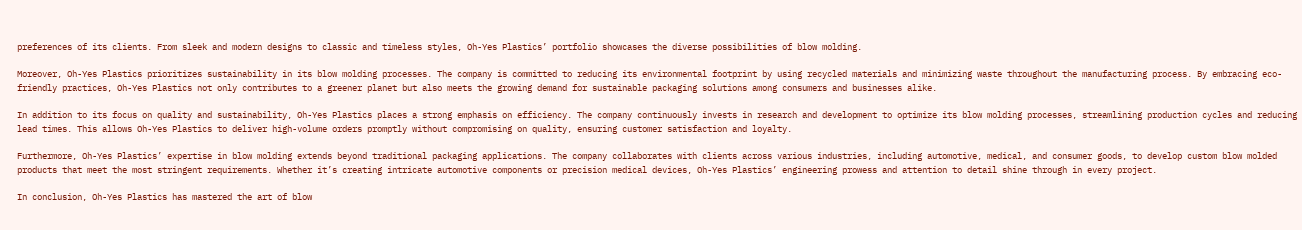preferences of its clients. From sleek and modern designs to classic and timeless styles, Oh-Yes Plastics’ portfolio showcases the diverse possibilities of blow molding.

Moreover, Oh-Yes Plastics prioritizes sustainability in its blow molding processes. The company is committed to reducing its environmental footprint by using recycled materials and minimizing waste throughout the manufacturing process. By embracing eco-friendly practices, Oh-Yes Plastics not only contributes to a greener planet but also meets the growing demand for sustainable packaging solutions among consumers and businesses alike.

In addition to its focus on quality and sustainability, Oh-Yes Plastics places a strong emphasis on efficiency. The company continuously invests in research and development to optimize its blow molding processes, streamlining production cycles and reducing lead times. This allows Oh-Yes Plastics to deliver high-volume orders promptly without compromising on quality, ensuring customer satisfaction and loyalty.

Furthermore, Oh-Yes Plastics’ expertise in blow molding extends beyond traditional packaging applications. The company collaborates with clients across various industries, including automotive, medical, and consumer goods, to develop custom blow molded products that meet the most stringent requirements. Whether it’s creating intricate automotive components or precision medical devices, Oh-Yes Plastics’ engineering prowess and attention to detail shine through in every project.

In conclusion, Oh-Yes Plastics has mastered the art of blow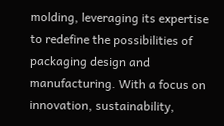molding, leveraging its expertise to redefine the possibilities of packaging design and manufacturing. With a focus on innovation, sustainability,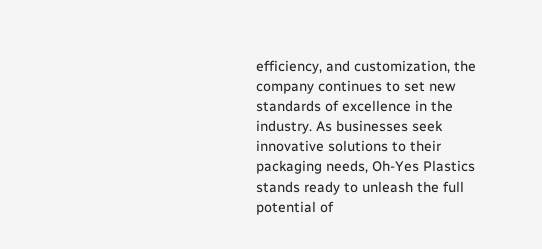efficiency, and customization, the company continues to set new standards of excellence in the industry. As businesses seek innovative solutions to their packaging needs, Oh-Yes Plastics stands ready to unleash the full potential of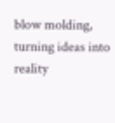blow molding, turning ideas into reality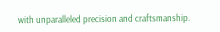with unparalleled precision and craftsmanship.